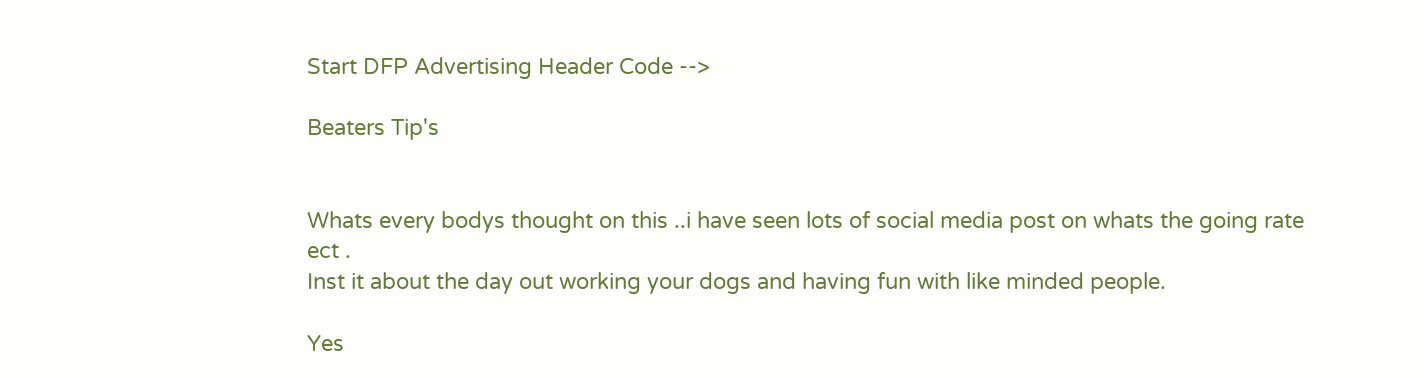Start DFP Advertising Header Code -->

Beaters Tip's


Whats every bodys thought on this ..i have seen lots of social media post on whats the going rate ect .
Inst it about the day out working your dogs and having fun with like minded people.

Yes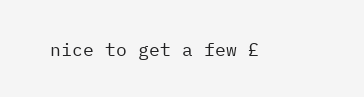nice to get a few £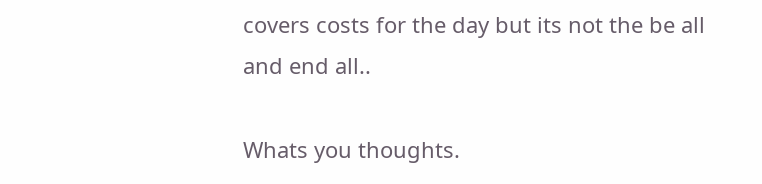covers costs for the day but its not the be all and end all..

Whats you thoughts.